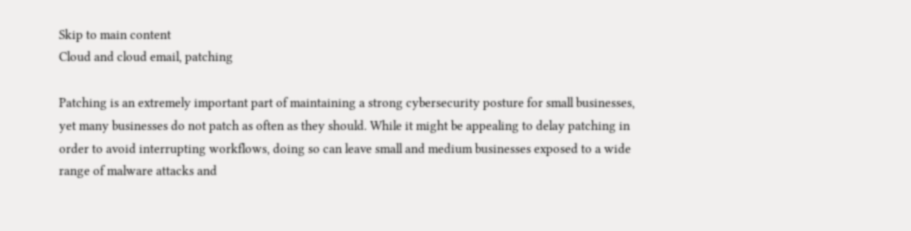Skip to main content
Cloud and cloud email, patching

Patching is an extremely important part of maintaining a strong cybersecurity posture for small businesses, yet many businesses do not patch as often as they should. While it might be appealing to delay patching in order to avoid interrupting workflows, doing so can leave small and medium businesses exposed to a wide range of malware attacks and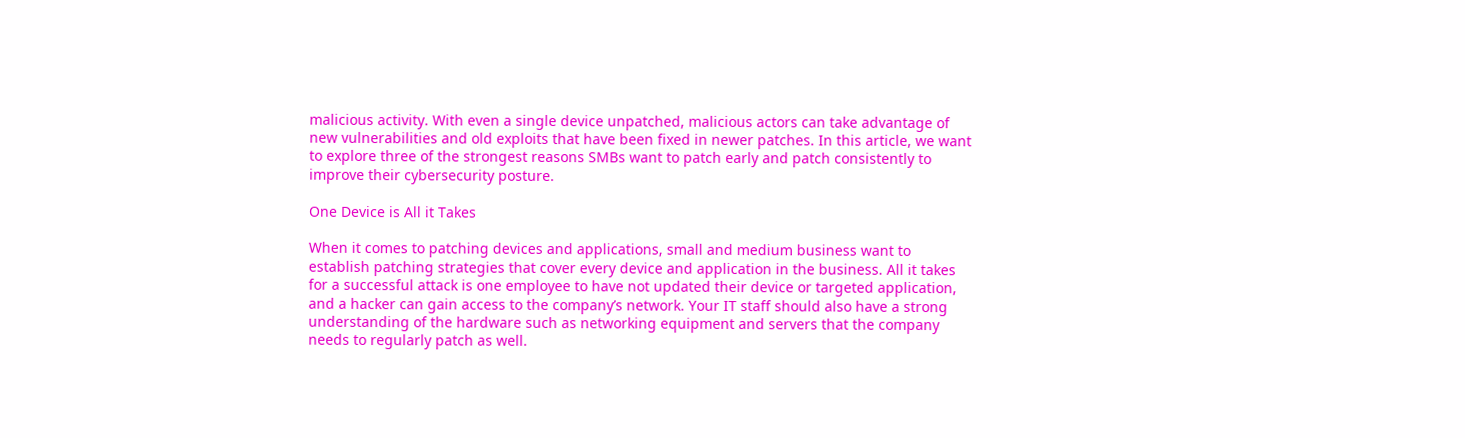malicious activity. With even a single device unpatched, malicious actors can take advantage of new vulnerabilities and old exploits that have been fixed in newer patches. In this article, we want to explore three of the strongest reasons SMBs want to patch early and patch consistently to improve their cybersecurity posture.

One Device is All it Takes

When it comes to patching devices and applications, small and medium business want to establish patching strategies that cover every device and application in the business. All it takes for a successful attack is one employee to have not updated their device or targeted application, and a hacker can gain access to the company’s network. Your IT staff should also have a strong understanding of the hardware such as networking equipment and servers that the company needs to regularly patch as well.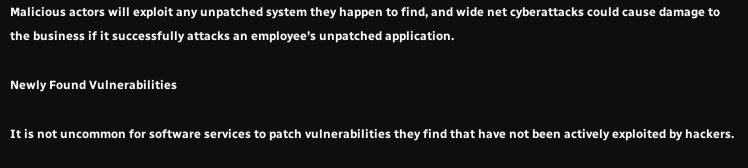Malicious actors will exploit any unpatched system they happen to find, and wide net cyberattacks could cause damage to the business if it successfully attacks an employee’s unpatched application.

Newly Found Vulnerabilities

It is not uncommon for software services to patch vulnerabilities they find that have not been actively exploited by hackers.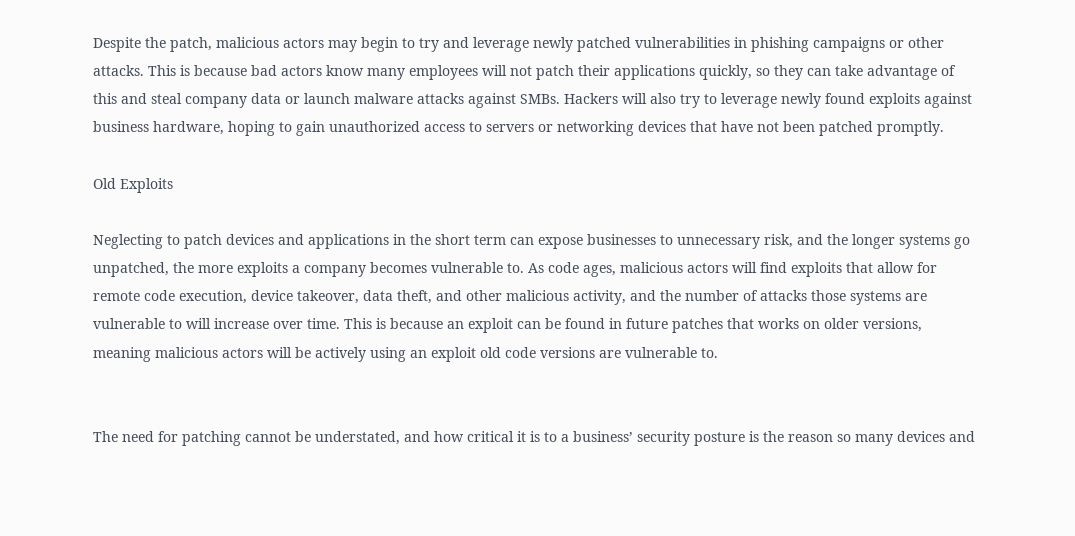Despite the patch, malicious actors may begin to try and leverage newly patched vulnerabilities in phishing campaigns or other attacks. This is because bad actors know many employees will not patch their applications quickly, so they can take advantage of this and steal company data or launch malware attacks against SMBs. Hackers will also try to leverage newly found exploits against business hardware, hoping to gain unauthorized access to servers or networking devices that have not been patched promptly.

Old Exploits

Neglecting to patch devices and applications in the short term can expose businesses to unnecessary risk, and the longer systems go unpatched, the more exploits a company becomes vulnerable to. As code ages, malicious actors will find exploits that allow for remote code execution, device takeover, data theft, and other malicious activity, and the number of attacks those systems are vulnerable to will increase over time. This is because an exploit can be found in future patches that works on older versions, meaning malicious actors will be actively using an exploit old code versions are vulnerable to.


The need for patching cannot be understated, and how critical it is to a business’ security posture is the reason so many devices and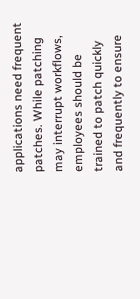applications need frequent patches. While patching may interrupt workflows, employees should be trained to patch quickly and frequently to ensure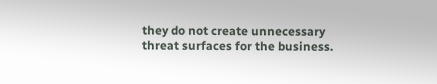they do not create unnecessary threat surfaces for the business.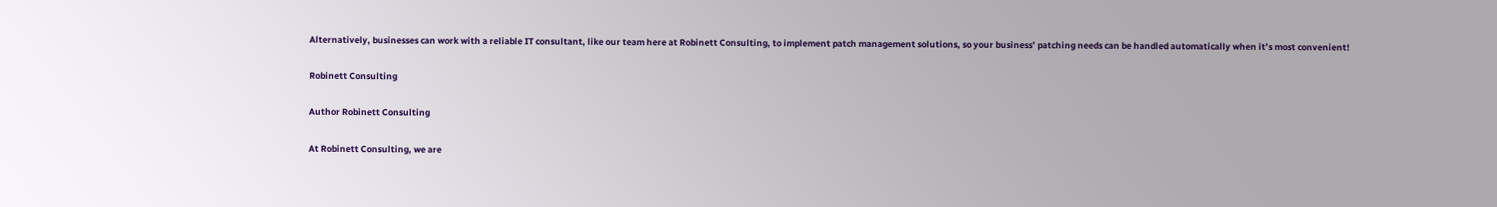Alternatively, businesses can work with a reliable IT consultant, like our team here at Robinett Consulting, to implement patch management solutions, so your business’ patching needs can be handled automatically when it’s most convenient!

Robinett Consulting

Author Robinett Consulting

At Robinett Consulting, we are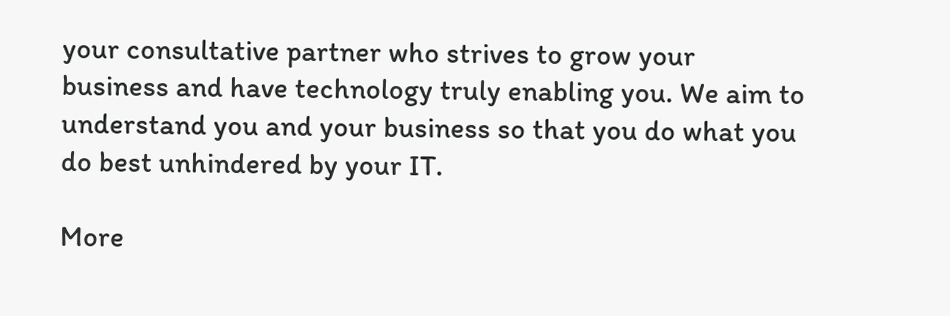your consultative partner who strives to grow your business and have technology truly enabling you. We aim to understand you and your business so that you do what you do best unhindered by your IT.

More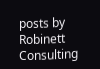posts by Robinett Consulting